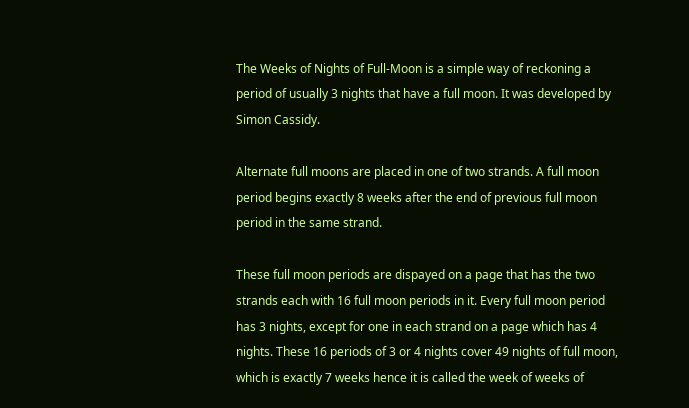The Weeks of Nights of Full-Moon is a simple way of reckoning a period of usually 3 nights that have a full moon. It was developed by Simon Cassidy.

Alternate full moons are placed in one of two strands. A full moon period begins exactly 8 weeks after the end of previous full moon period in the same strand.

These full moon periods are dispayed on a page that has the two strands each with 16 full moon periods in it. Every full moon period has 3 nights, except for one in each strand on a page which has 4 nights. These 16 periods of 3 or 4 nights cover 49 nights of full moon, which is exactly 7 weeks hence it is called the week of weeks of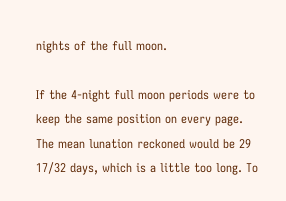nights of the full moon.

If the 4-night full moon periods were to keep the same position on every page. The mean lunation reckoned would be 29 17/32 days, which is a little too long. To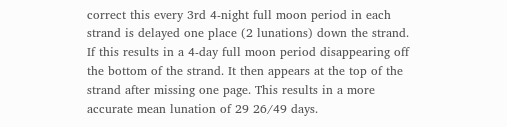correct this every 3rd 4-night full moon period in each strand is delayed one place (2 lunations) down the strand. If this results in a 4-day full moon period disappearing off the bottom of the strand. It then appears at the top of the strand after missing one page. This results in a more accurate mean lunation of 29 26/49 days.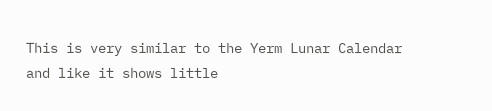This is very similar to the Yerm Lunar Calendar and like it shows little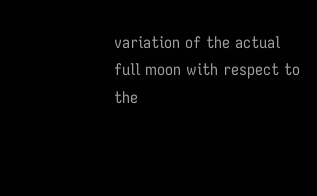variation of the actual full moon with respect to the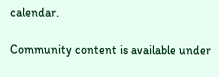calendar.

Community content is available under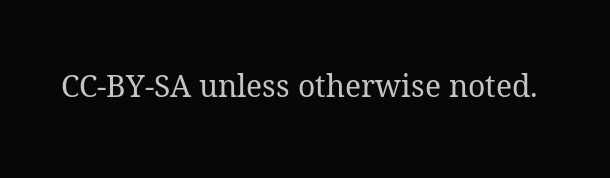CC-BY-SA unless otherwise noted.